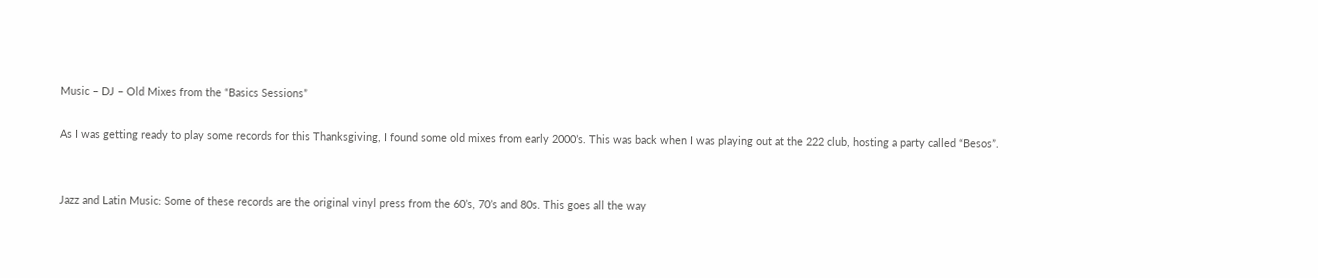Music – DJ – Old Mixes from the “Basics Sessions”

As I was getting ready to play some records for this Thanksgiving, I found some old mixes from early 2000’s. This was back when I was playing out at the 222 club, hosting a party called “Besos”.


Jazz and Latin Music: Some of these records are the original vinyl press from the 60’s, 70’s and 80s. This goes all the way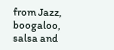from Jazz, boogaloo, salsa and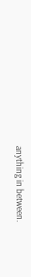anything in between.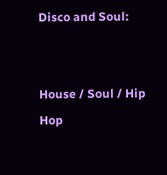Disco and Soul:


House / Soul / Hip Hop